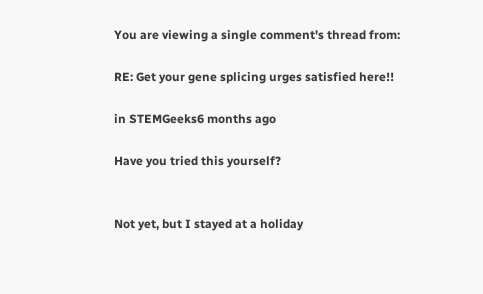You are viewing a single comment's thread from:

RE: Get your gene splicing urges satisfied here!!

in STEMGeeks6 months ago

Have you tried this yourself?


Not yet, but I stayed at a holiday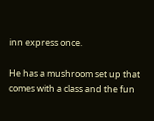inn express once.

He has a mushroom set up that comes with a class and the fun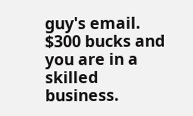guy's email.
$300 bucks and you are in a skilled business.